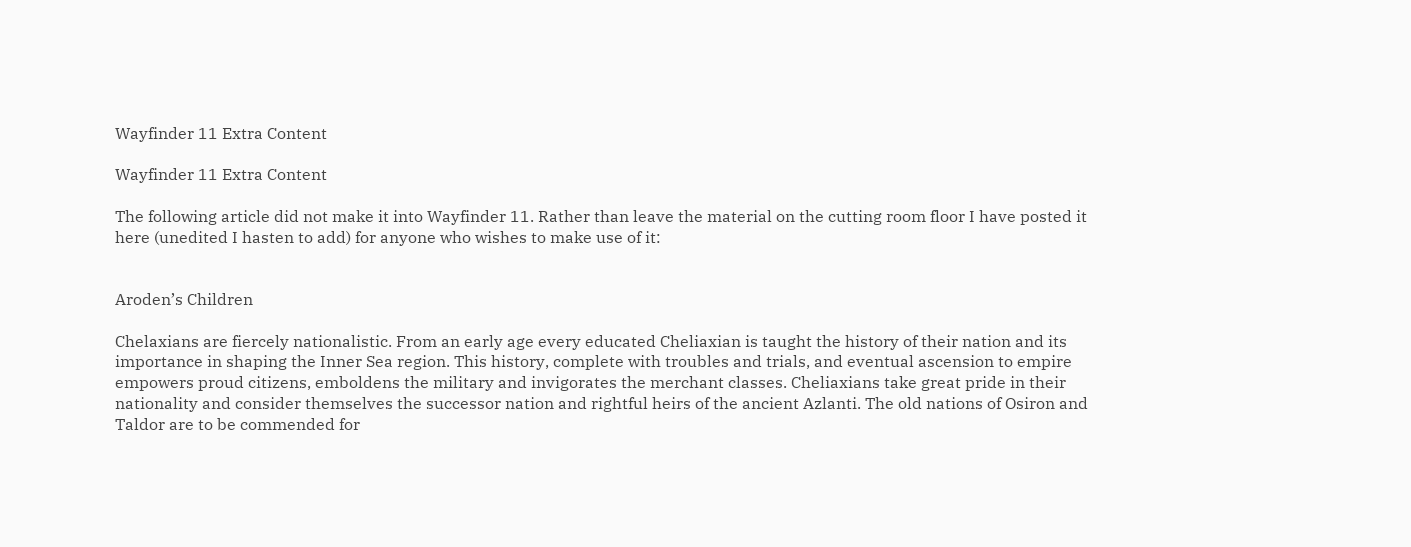Wayfinder 11 Extra Content

Wayfinder 11 Extra Content

The following article did not make it into Wayfinder 11. Rather than leave the material on the cutting room floor I have posted it here (unedited I hasten to add) for anyone who wishes to make use of it:


Aroden’s Children

Chelaxians are fiercely nationalistic. From an early age every educated Cheliaxian is taught the history of their nation and its importance in shaping the Inner Sea region. This history, complete with troubles and trials, and eventual ascension to empire empowers proud citizens, emboldens the military and invigorates the merchant classes. Cheliaxians take great pride in their nationality and consider themselves the successor nation and rightful heirs of the ancient Azlanti. The old nations of Osiron and Taldor are to be commended for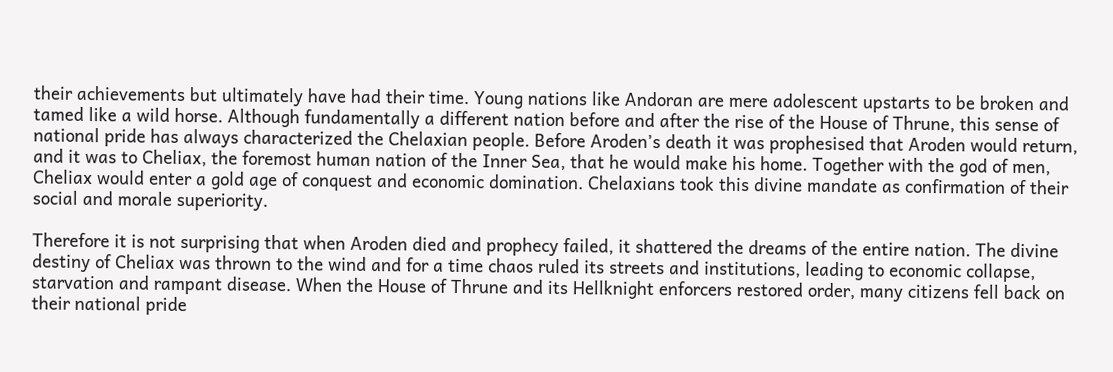their achievements but ultimately have had their time. Young nations like Andoran are mere adolescent upstarts to be broken and tamed like a wild horse. Although fundamentally a different nation before and after the rise of the House of Thrune, this sense of national pride has always characterized the Chelaxian people. Before Aroden’s death it was prophesised that Aroden would return, and it was to Cheliax, the foremost human nation of the Inner Sea, that he would make his home. Together with the god of men, Cheliax would enter a gold age of conquest and economic domination. Chelaxians took this divine mandate as confirmation of their social and morale superiority.

Therefore it is not surprising that when Aroden died and prophecy failed, it shattered the dreams of the entire nation. The divine destiny of Cheliax was thrown to the wind and for a time chaos ruled its streets and institutions, leading to economic collapse, starvation and rampant disease. When the House of Thrune and its Hellknight enforcers restored order, many citizens fell back on their national pride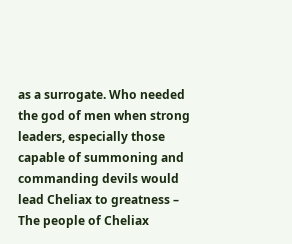as a surrogate. Who needed the god of men when strong leaders, especially those capable of summoning and commanding devils would lead Cheliax to greatness – The people of Cheliax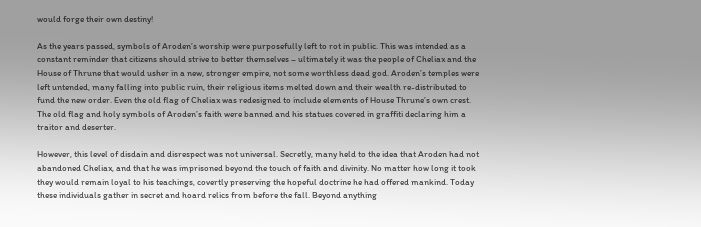would forge their own destiny!

As the years passed, symbols of Aroden’s worship were purposefully left to rot in public. This was intended as a constant reminder that citizens should strive to better themselves – ultimately it was the people of Cheliax and the House of Thrune that would usher in a new, stronger empire, not some worthless dead god. Aroden’s temples were left untended, many falling into public ruin, their religious items melted down and their wealth re-distributed to fund the new order. Even the old flag of Cheliax was redesigned to include elements of House Thrune’s own crest. The old flag and holy symbols of Aroden’s faith were banned and his statues covered in graffiti declaring him a traitor and deserter.

However, this level of disdain and disrespect was not universal. Secretly, many held to the idea that Aroden had not abandoned Cheliax, and that he was imprisoned beyond the touch of faith and divinity. No matter how long it took they would remain loyal to his teachings, covertly preserving the hopeful doctrine he had offered mankind. Today these individuals gather in secret and hoard relics from before the fall. Beyond anything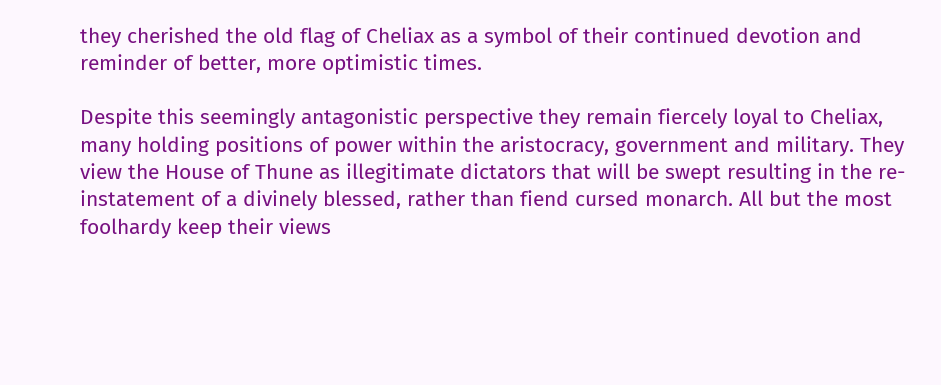they cherished the old flag of Cheliax as a symbol of their continued devotion and reminder of better, more optimistic times.

Despite this seemingly antagonistic perspective they remain fiercely loyal to Cheliax, many holding positions of power within the aristocracy, government and military. They view the House of Thune as illegitimate dictators that will be swept resulting in the re-instatement of a divinely blessed, rather than fiend cursed monarch. All but the most foolhardy keep their views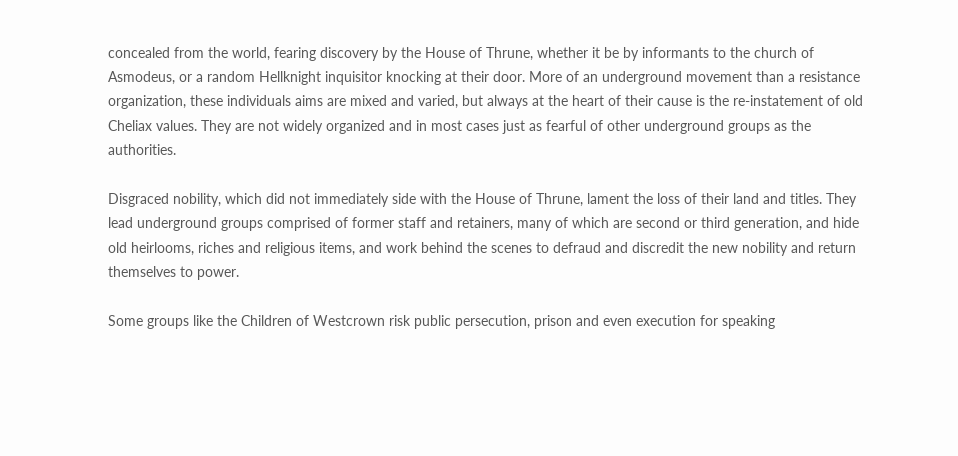concealed from the world, fearing discovery by the House of Thrune, whether it be by informants to the church of Asmodeus, or a random Hellknight inquisitor knocking at their door. More of an underground movement than a resistance organization, these individuals aims are mixed and varied, but always at the heart of their cause is the re-instatement of old Cheliax values. They are not widely organized and in most cases just as fearful of other underground groups as the authorities.

Disgraced nobility, which did not immediately side with the House of Thrune, lament the loss of their land and titles. They lead underground groups comprised of former staff and retainers, many of which are second or third generation, and hide old heirlooms, riches and religious items, and work behind the scenes to defraud and discredit the new nobility and return themselves to power.

Some groups like the Children of Westcrown risk public persecution, prison and even execution for speaking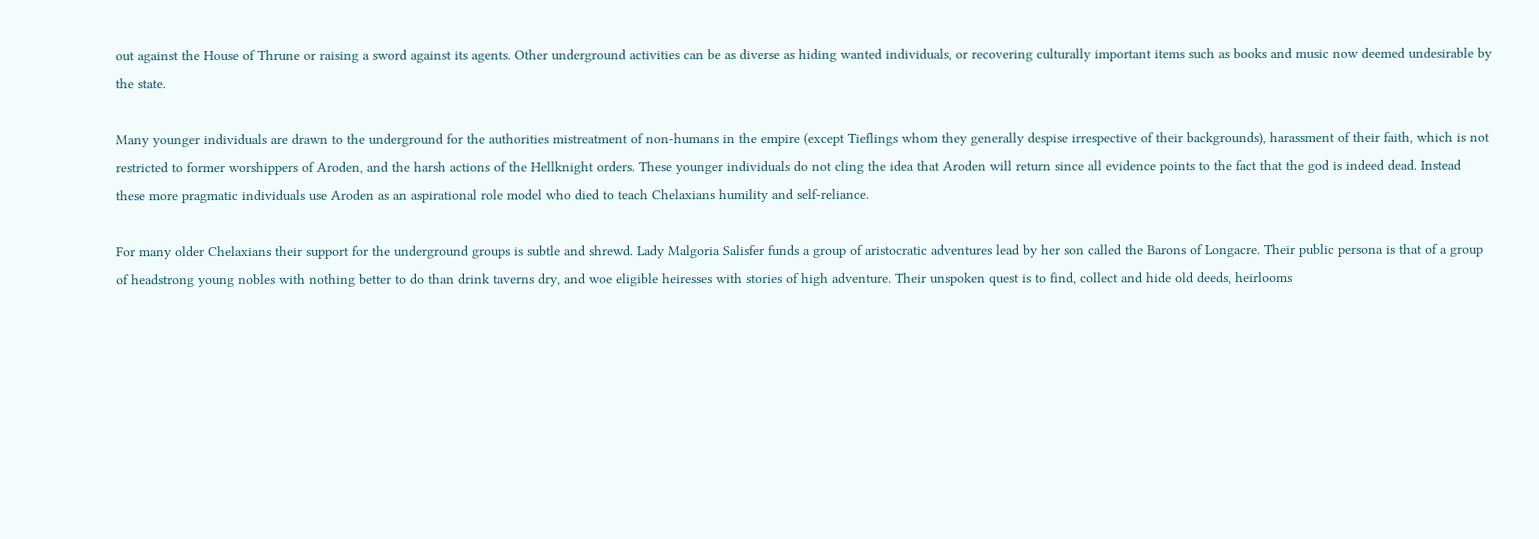out against the House of Thrune or raising a sword against its agents. Other underground activities can be as diverse as hiding wanted individuals, or recovering culturally important items such as books and music now deemed undesirable by the state.

Many younger individuals are drawn to the underground for the authorities mistreatment of non-humans in the empire (except Tieflings whom they generally despise irrespective of their backgrounds), harassment of their faith, which is not restricted to former worshippers of Aroden, and the harsh actions of the Hellknight orders. These younger individuals do not cling the idea that Aroden will return since all evidence points to the fact that the god is indeed dead. Instead these more pragmatic individuals use Aroden as an aspirational role model who died to teach Chelaxians humility and self-reliance.

For many older Chelaxians their support for the underground groups is subtle and shrewd. Lady Malgoria Salisfer funds a group of aristocratic adventures lead by her son called the Barons of Longacre. Their public persona is that of a group of headstrong young nobles with nothing better to do than drink taverns dry, and woe eligible heiresses with stories of high adventure. Their unspoken quest is to find, collect and hide old deeds, heirlooms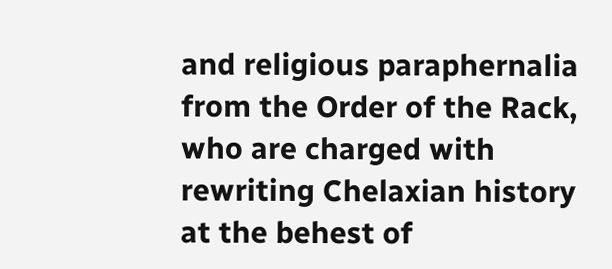and religious paraphernalia from the Order of the Rack, who are charged with rewriting Chelaxian history at the behest of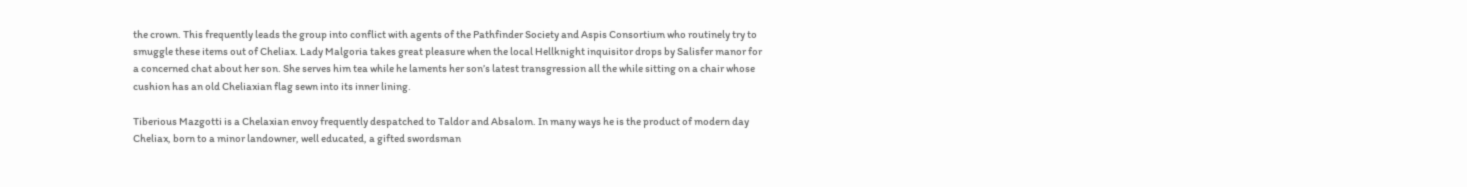the crown. This frequently leads the group into conflict with agents of the Pathfinder Society and Aspis Consortium who routinely try to smuggle these items out of Cheliax. Lady Malgoria takes great pleasure when the local Hellknight inquisitor drops by Salisfer manor for a concerned chat about her son. She serves him tea while he laments her son’s latest transgression all the while sitting on a chair whose cushion has an old Cheliaxian flag sewn into its inner lining.

Tiberious Mazgotti is a Chelaxian envoy frequently despatched to Taldor and Absalom. In many ways he is the product of modern day Cheliax, born to a minor landowner, well educated, a gifted swordsman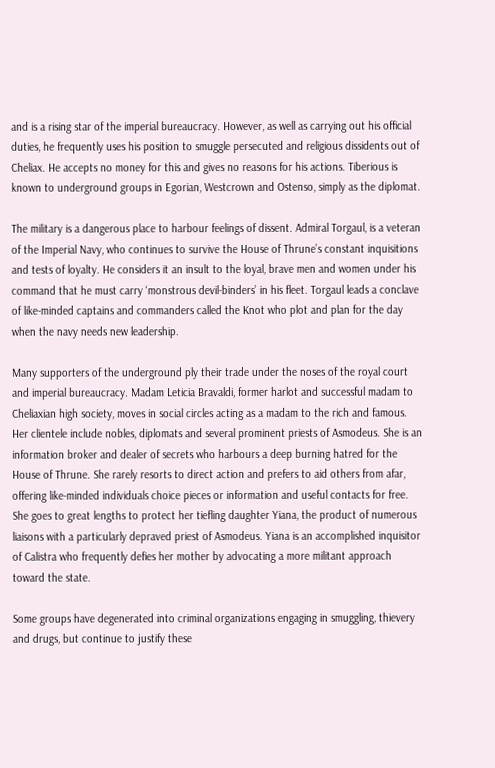and is a rising star of the imperial bureaucracy. However, as well as carrying out his official duties, he frequently uses his position to smuggle persecuted and religious dissidents out of Cheliax. He accepts no money for this and gives no reasons for his actions. Tiberious is known to underground groups in Egorian, Westcrown and Ostenso, simply as the diplomat.

The military is a dangerous place to harbour feelings of dissent. Admiral Torgaul, is a veteran of the Imperial Navy, who continues to survive the House of Thrune’s constant inquisitions and tests of loyalty. He considers it an insult to the loyal, brave men and women under his command that he must carry ‘monstrous devil-binders’ in his fleet. Torgaul leads a conclave of like-minded captains and commanders called the Knot who plot and plan for the day when the navy needs new leadership.

Many supporters of the underground ply their trade under the noses of the royal court and imperial bureaucracy. Madam Leticia Bravaldi, former harlot and successful madam to Cheliaxian high society, moves in social circles acting as a madam to the rich and famous. Her clientele include nobles, diplomats and several prominent priests of Asmodeus. She is an information broker and dealer of secrets who harbours a deep burning hatred for the House of Thrune. She rarely resorts to direct action and prefers to aid others from afar, offering like-minded individuals choice pieces or information and useful contacts for free. She goes to great lengths to protect her tiefling daughter Yiana, the product of numerous liaisons with a particularly depraved priest of Asmodeus. Yiana is an accomplished inquisitor of Calistra who frequently defies her mother by advocating a more militant approach toward the state.

Some groups have degenerated into criminal organizations engaging in smuggling, thievery and drugs, but continue to justify these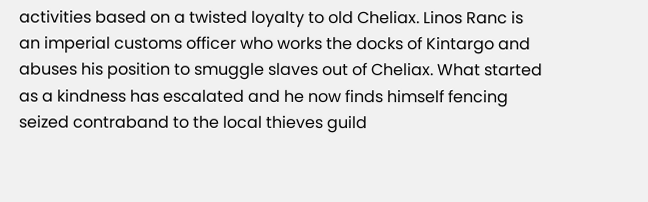activities based on a twisted loyalty to old Cheliax. Linos Ranc is an imperial customs officer who works the docks of Kintargo and abuses his position to smuggle slaves out of Cheliax. What started as a kindness has escalated and he now finds himself fencing seized contraband to the local thieves guild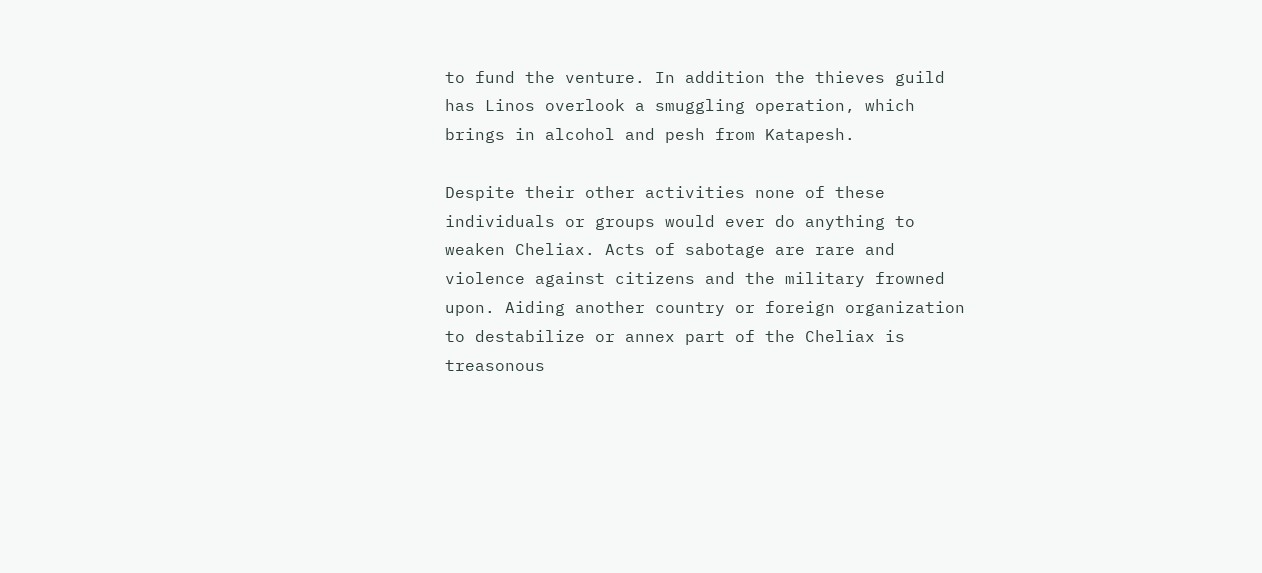to fund the venture. In addition the thieves guild has Linos overlook a smuggling operation, which brings in alcohol and pesh from Katapesh.

Despite their other activities none of these individuals or groups would ever do anything to weaken Cheliax. Acts of sabotage are rare and violence against citizens and the military frowned upon. Aiding another country or foreign organization to destabilize or annex part of the Cheliax is treasonous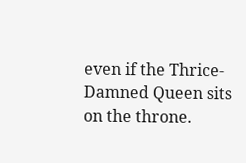even if the Thrice-Damned Queen sits on the throne.